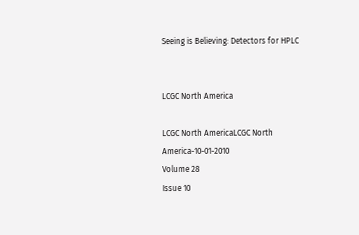Seeing is Believing: Detectors for HPLC


LCGC North America

LCGC North AmericaLCGC North America-10-01-2010
Volume 28
Issue 10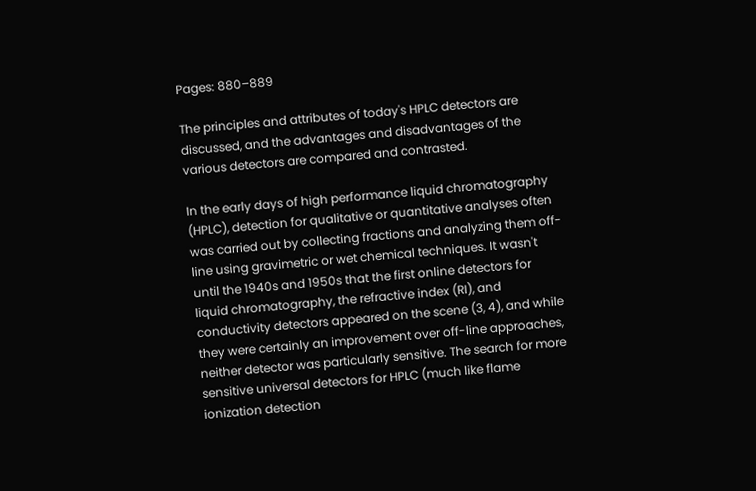Pages: 880–889

The principles and attributes of today's HPLC detectors are discussed, and the advantages and disadvantages of the various detectors are compared and contrasted.

In the early days of high performance liquid chromatography (HPLC), detection for qualitative or quantitative analyses often was carried out by collecting fractions and analyzing them off-line using gravimetric or wet chemical techniques. It wasn't until the 1940s and 1950s that the first online detectors for liquid chromatography, the refractive index (RI), and conductivity detectors appeared on the scene (3, 4), and while they were certainly an improvement over off-line approaches, neither detector was particularly sensitive. The search for more sensitive universal detectors for HPLC (much like flame ionization detection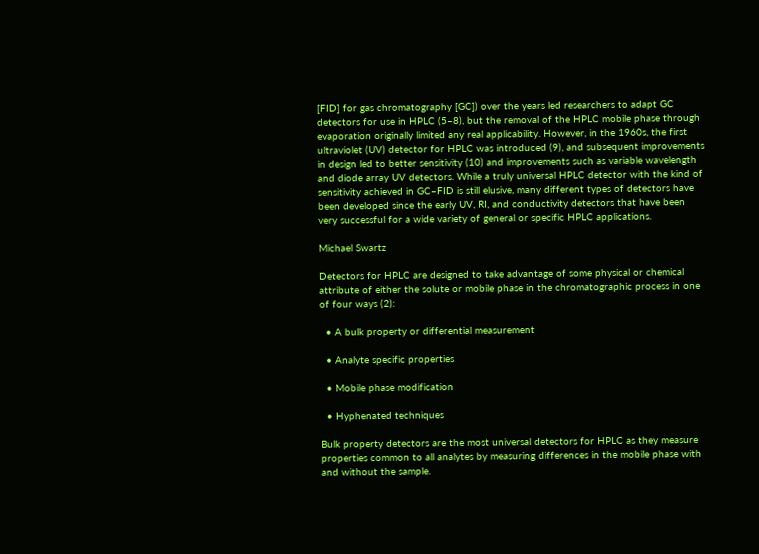[FID] for gas chromatography [GC]) over the years led researchers to adapt GC detectors for use in HPLC (5–8), but the removal of the HPLC mobile phase through evaporation originally limited any real applicability. However, in the 1960s, the first ultraviolet (UV) detector for HPLC was introduced (9), and subsequent improvements in design led to better sensitivity (10) and improvements such as variable wavelength and diode array UV detectors. While a truly universal HPLC detector with the kind of sensitivity achieved in GC–FID is still elusive, many different types of detectors have been developed since the early UV, RI, and conductivity detectors that have been very successful for a wide variety of general or specific HPLC applications.

Michael Swartz

Detectors for HPLC are designed to take advantage of some physical or chemical attribute of either the solute or mobile phase in the chromatographic process in one of four ways (2):

  • A bulk property or differential measurement

  • Analyte specific properties

  • Mobile phase modification

  • Hyphenated techniques

Bulk property detectors are the most universal detectors for HPLC as they measure properties common to all analytes by measuring differences in the mobile phase with and without the sample.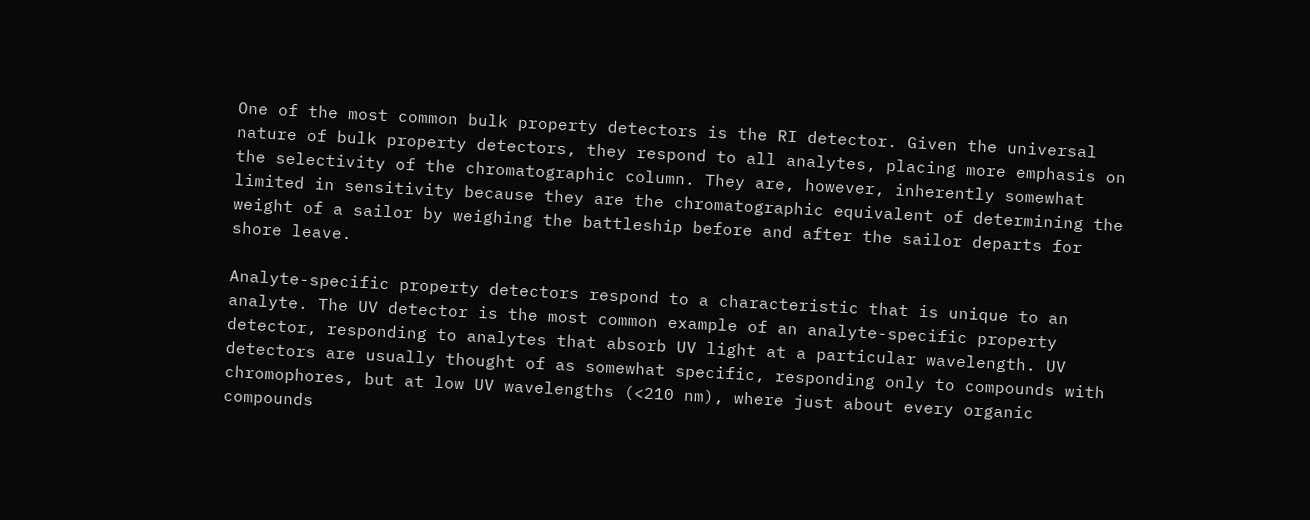One of the most common bulk property detectors is the RI detector. Given the universal nature of bulk property detectors, they respond to all analytes, placing more emphasis on the selectivity of the chromatographic column. They are, however, inherently somewhat limited in sensitivity because they are the chromatographic equivalent of determining the weight of a sailor by weighing the battleship before and after the sailor departs for shore leave.

Analyte-specific property detectors respond to a characteristic that is unique to an analyte. The UV detector is the most common example of an analyte-specific property detector, responding to analytes that absorb UV light at a particular wavelength. UV detectors are usually thought of as somewhat specific, responding only to compounds with chromophores, but at low UV wavelengths (<210 nm), where just about every organic compounds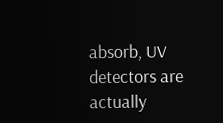absorb, UV detectors are actually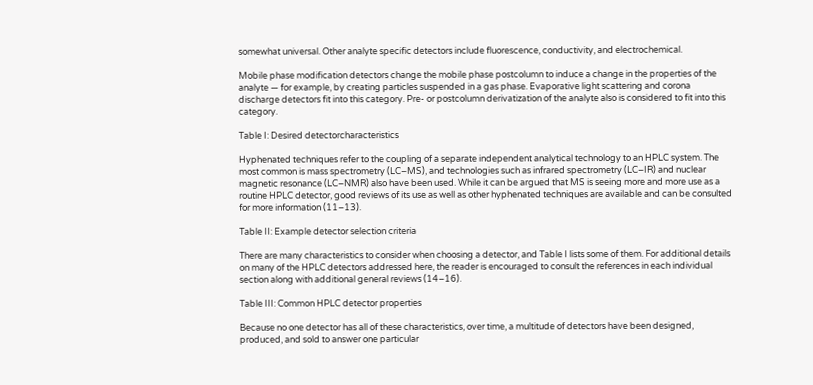somewhat universal. Other analyte specific detectors include fluorescence, conductivity, and electrochemical.

Mobile phase modification detectors change the mobile phase postcolumn to induce a change in the properties of the analyte — for example, by creating particles suspended in a gas phase. Evaporative light scattering and corona discharge detectors fit into this category. Pre- or postcolumn derivatization of the analyte also is considered to fit into this category.

Table I: Desired detectorcharacteristics

Hyphenated techniques refer to the coupling of a separate independent analytical technology to an HPLC system. The most common is mass spectrometry (LC–MS), and technologies such as infrared spectrometry (LC–IR) and nuclear magnetic resonance (LC–NMR) also have been used. While it can be argued that MS is seeing more and more use as a routine HPLC detector, good reviews of its use as well as other hyphenated techniques are available and can be consulted for more information (11–13).

Table II: Example detector selection criteria

There are many characteristics to consider when choosing a detector, and Table I lists some of them. For additional details on many of the HPLC detectors addressed here, the reader is encouraged to consult the references in each individual section along with additional general reviews (14–16).

Table III: Common HPLC detector properties

Because no one detector has all of these characteristics, over time, a multitude of detectors have been designed, produced, and sold to answer one particular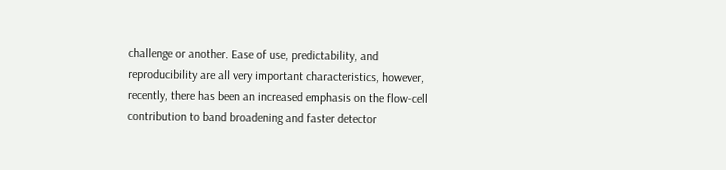challenge or another. Ease of use, predictability, and reproducibility are all very important characteristics, however, recently, there has been an increased emphasis on the flow-cell contribution to band broadening and faster detector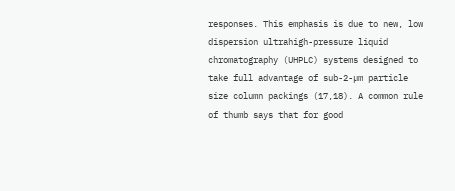responses. This emphasis is due to new, low dispersion ultrahigh-pressure liquid chromatography (UHPLC) systems designed to take full advantage of sub-2-µm particle size column packings (17,18). A common rule of thumb says that for good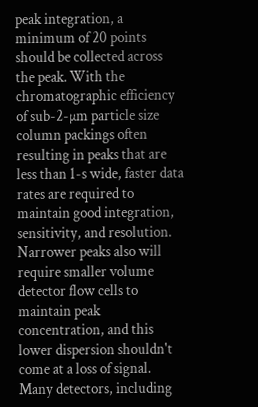peak integration, a minimum of 20 points should be collected across the peak. With the chromatographic efficiency of sub-2-µm particle size column packings often resulting in peaks that are less than 1-s wide, faster data rates are required to maintain good integration, sensitivity, and resolution. Narrower peaks also will require smaller volume detector flow cells to maintain peak concentration, and this lower dispersion shouldn't come at a loss of signal. Many detectors, including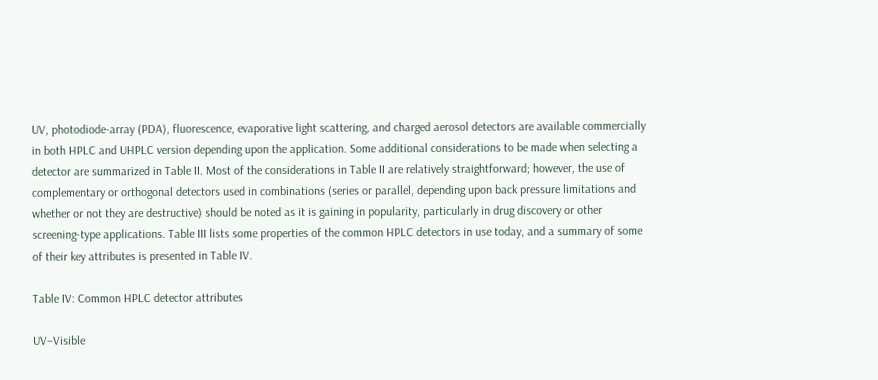UV, photodiode-array (PDA), fluorescence, evaporative light scattering, and charged aerosol detectors are available commercially in both HPLC and UHPLC version depending upon the application. Some additional considerations to be made when selecting a detector are summarized in Table II. Most of the considerations in Table II are relatively straightforward; however, the use of complementary or orthogonal detectors used in combinations (series or parallel, depending upon back pressure limitations and whether or not they are destructive) should be noted as it is gaining in popularity, particularly in drug discovery or other screening-type applications. Table III lists some properties of the common HPLC detectors in use today, and a summary of some of their key attributes is presented in Table IV.

Table IV: Common HPLC detector attributes

UV–Visible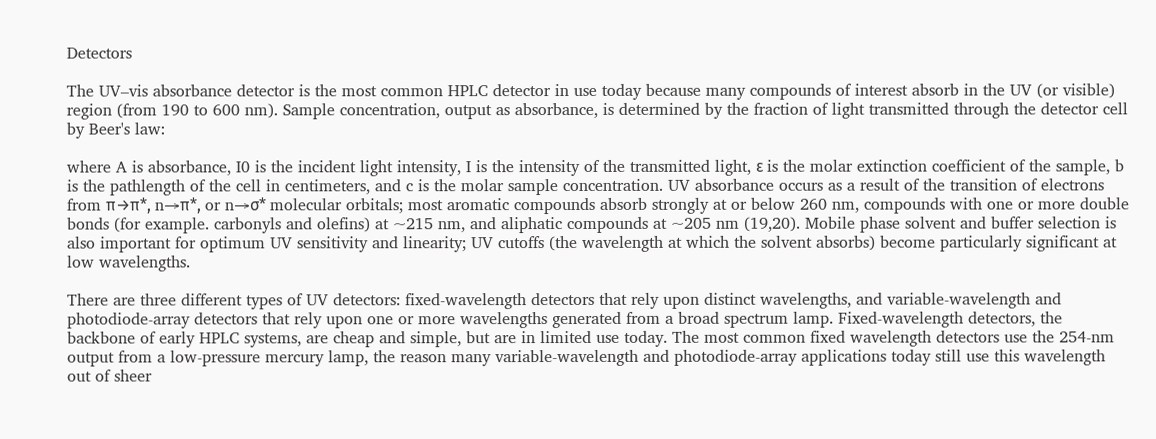Detectors

The UV–vis absorbance detector is the most common HPLC detector in use today because many compounds of interest absorb in the UV (or visible) region (from 190 to 600 nm). Sample concentration, output as absorbance, is determined by the fraction of light transmitted through the detector cell by Beer's law:

where A is absorbance, I0 is the incident light intensity, I is the intensity of the transmitted light, ε is the molar extinction coefficient of the sample, b is the pathlength of the cell in centimeters, and c is the molar sample concentration. UV absorbance occurs as a result of the transition of electrons from π→π*, n→π*, or n→σ* molecular orbitals; most aromatic compounds absorb strongly at or below 260 nm, compounds with one or more double bonds (for example. carbonyls and olefins) at ~215 nm, and aliphatic compounds at ~205 nm (19,20). Mobile phase solvent and buffer selection is also important for optimum UV sensitivity and linearity; UV cutoffs (the wavelength at which the solvent absorbs) become particularly significant at low wavelengths.

There are three different types of UV detectors: fixed-wavelength detectors that rely upon distinct wavelengths, and variable-wavelength and photodiode-array detectors that rely upon one or more wavelengths generated from a broad spectrum lamp. Fixed-wavelength detectors, the backbone of early HPLC systems, are cheap and simple, but are in limited use today. The most common fixed wavelength detectors use the 254-nm output from a low-pressure mercury lamp, the reason many variable-wavelength and photodiode-array applications today still use this wavelength out of sheer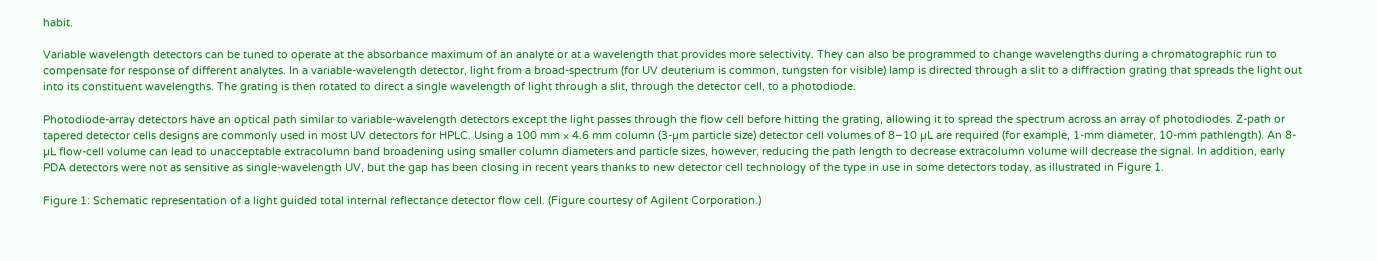habit.

Variable wavelength detectors can be tuned to operate at the absorbance maximum of an analyte or at a wavelength that provides more selectivity. They can also be programmed to change wavelengths during a chromatographic run to compensate for response of different analytes. In a variable-wavelength detector, light from a broad-spectrum (for UV deuterium is common, tungsten for visible) lamp is directed through a slit to a diffraction grating that spreads the light out into its constituent wavelengths. The grating is then rotated to direct a single wavelength of light through a slit, through the detector cell, to a photodiode.

Photodiode-array detectors have an optical path similar to variable-wavelength detectors except the light passes through the flow cell before hitting the grating, allowing it to spread the spectrum across an array of photodiodes. Z-path or tapered detector cells designs are commonly used in most UV detectors for HPLC. Using a 100 mm × 4.6 mm column (3-µm particle size) detector cell volumes of 8–10 µL are required (for example, 1-mm diameter, 10-mm pathlength). An 8-µL flow-cell volume can lead to unacceptable extracolumn band broadening using smaller column diameters and particle sizes, however, reducing the path length to decrease extracolumn volume will decrease the signal. In addition, early PDA detectors were not as sensitive as single-wavelength UV, but the gap has been closing in recent years thanks to new detector cell technology of the type in use in some detectors today, as illustrated in Figure 1.

Figure 1: Schematic representation of a light guided total internal reflectance detector flow cell. (Figure courtesy of Agilent Corporation.)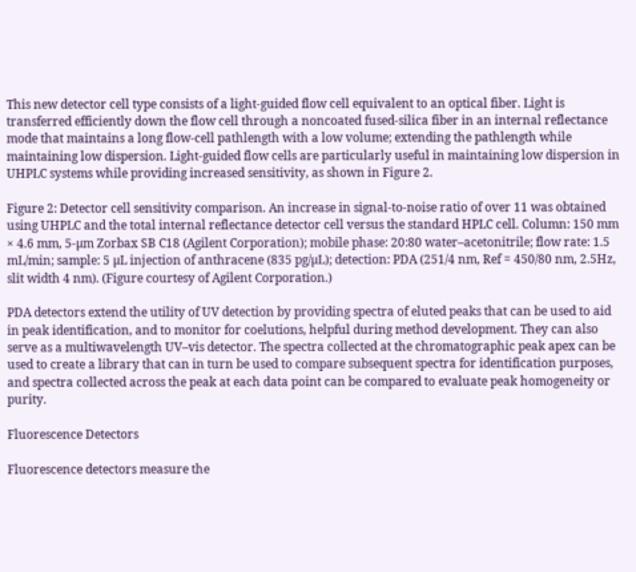This new detector cell type consists of a light-guided flow cell equivalent to an optical fiber. Light is transferred efficiently down the flow cell through a noncoated fused-silica fiber in an internal reflectance mode that maintains a long flow-cell pathlength with a low volume; extending the pathlength while maintaining low dispersion. Light-guided flow cells are particularly useful in maintaining low dispersion in UHPLC systems while providing increased sensitivity, as shown in Figure 2.

Figure 2: Detector cell sensitivity comparison. An increase in signal-to-noise ratio of over 11 was obtained using UHPLC and the total internal reflectance detector cell versus the standard HPLC cell. Column: 150 mm × 4.6 mm, 5-µm Zorbax SB C18 (Agilent Corporation); mobile phase: 20:80 water–acetonitrile; flow rate: 1.5 mL/min; sample: 5 µL injection of anthracene (835 pg/µL); detection: PDA (251/4 nm, Ref = 450/80 nm, 2.5Hz, slit width 4 nm). (Figure courtesy of Agilent Corporation.)

PDA detectors extend the utility of UV detection by providing spectra of eluted peaks that can be used to aid in peak identification, and to monitor for coelutions, helpful during method development. They can also serve as a multiwavelength UV–vis detector. The spectra collected at the chromatographic peak apex can be used to create a library that can in turn be used to compare subsequent spectra for identification purposes, and spectra collected across the peak at each data point can be compared to evaluate peak homogeneity or purity.

Fluorescence Detectors

Fluorescence detectors measure the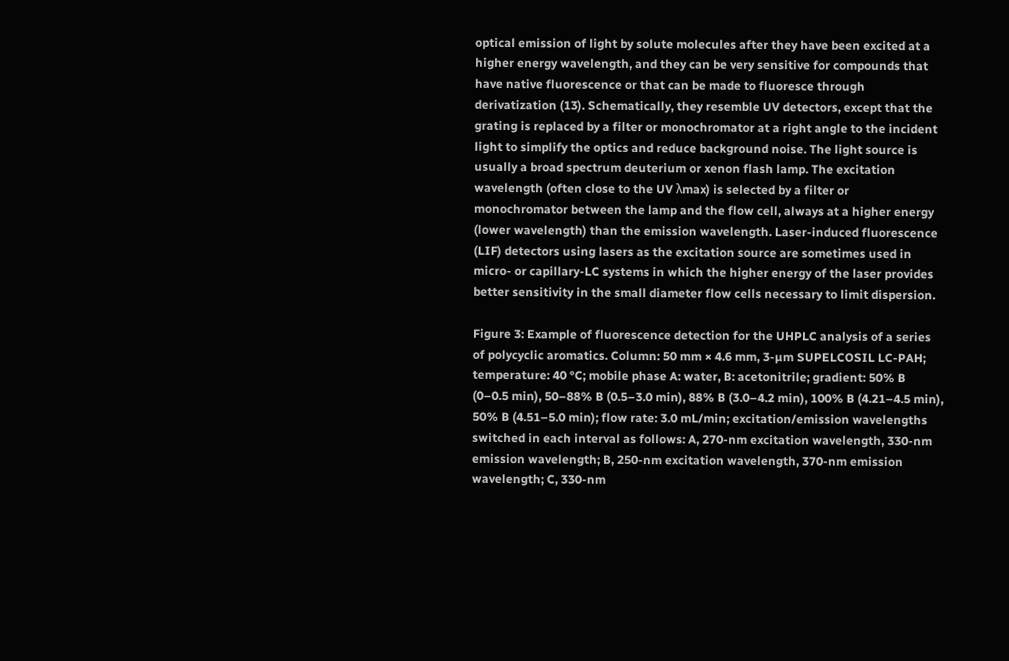optical emission of light by solute molecules after they have been excited at a higher energy wavelength, and they can be very sensitive for compounds that have native fluorescence or that can be made to fluoresce through derivatization (13). Schematically, they resemble UV detectors, except that the grating is replaced by a filter or monochromator at a right angle to the incident light to simplify the optics and reduce background noise. The light source is usually a broad spectrum deuterium or xenon flash lamp. The excitation wavelength (often close to the UV λmax) is selected by a filter or monochromator between the lamp and the flow cell, always at a higher energy (lower wavelength) than the emission wavelength. Laser-induced fluorescence (LIF) detectors using lasers as the excitation source are sometimes used in micro- or capillary-LC systems in which the higher energy of the laser provides better sensitivity in the small diameter flow cells necessary to limit dispersion.

Figure 3: Example of fluorescence detection for the UHPLC analysis of a series of polycyclic aromatics. Column: 50 mm × 4.6 mm, 3-µm SUPELCOSIL LC-PAH; temperature: 40 °C; mobile phase A: water, B: acetonitrile; gradient: 50% B (0–0.5 min), 50–88% B (0.5–3.0 min), 88% B (3.0–4.2 min), 100% B (4.21–4.5 min), 50% B (4.51–5.0 min); flow rate: 3.0 mL/min; excitation/emission wavelengths switched in each interval as follows: A, 270-nm excitation wavelength, 330-nm emission wavelength; B, 250-nm excitation wavelength, 370-nm emission wavelength; C, 330-nm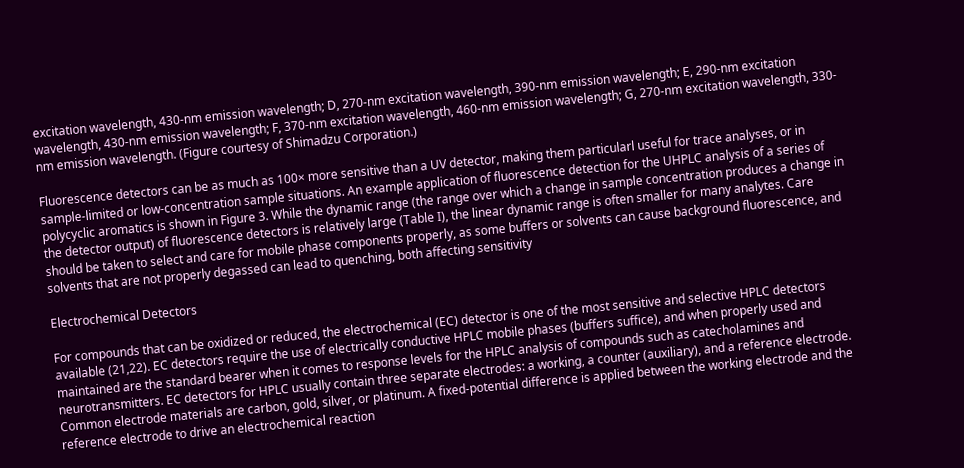excitation wavelength, 430-nm emission wavelength; D, 270-nm excitation wavelength, 390-nm emission wavelength; E, 290-nm excitation wavelength, 430-nm emission wavelength; F, 370-nm excitation wavelength, 460-nm emission wavelength; G, 270-nm excitation wavelength, 330-nm emission wavelength. (Figure courtesy of Shimadzu Corporation.)

Fluorescence detectors can be as much as 100× more sensitive than a UV detector, making them particularl useful for trace analyses, or in sample-limited or low-concentration sample situations. An example application of fluorescence detection for the UHPLC analysis of a series of polycyclic aromatics is shown in Figure 3. While the dynamic range (the range over which a change in sample concentration produces a change in the detector output) of fluorescence detectors is relatively large (Table I), the linear dynamic range is often smaller for many analytes. Care should be taken to select and care for mobile phase components properly, as some buffers or solvents can cause background fluorescence, and solvents that are not properly degassed can lead to quenching, both affecting sensitivity

Electrochemical Detectors

For compounds that can be oxidized or reduced, the electrochemical (EC) detector is one of the most sensitive and selective HPLC detectors available (21,22). EC detectors require the use of electrically conductive HPLC mobile phases (buffers suffice), and when properly used and maintained are the standard bearer when it comes to response levels for the HPLC analysis of compounds such as catecholamines and neurotransmitters. EC detectors for HPLC usually contain three separate electrodes: a working, a counter (auxiliary), and a reference electrode. Common electrode materials are carbon, gold, silver, or platinum. A fixed-potential difference is applied between the working electrode and the reference electrode to drive an electrochemical reaction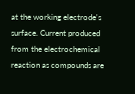at the working electrode's surface. Current produced from the electrochemical reaction as compounds are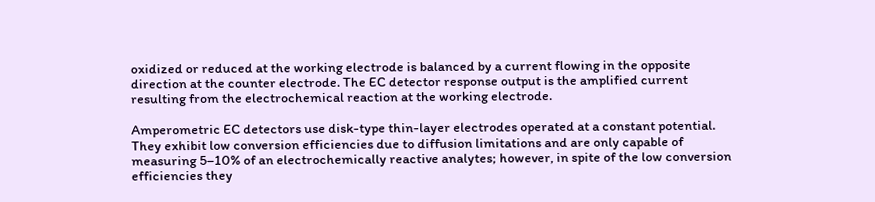oxidized or reduced at the working electrode is balanced by a current flowing in the opposite direction at the counter electrode. The EC detector response output is the amplified current resulting from the electrochemical reaction at the working electrode.

Amperometric EC detectors use disk-type thin-layer electrodes operated at a constant potential. They exhibit low conversion efficiencies due to diffusion limitations and are only capable of measuring 5–10% of an electrochemically reactive analytes; however, in spite of the low conversion efficiencies they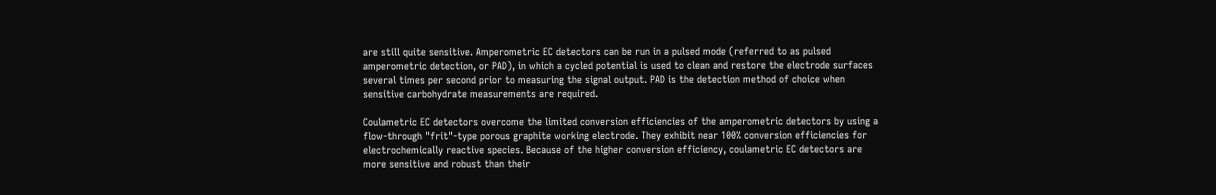are still quite sensitive. Amperometric EC detectors can be run in a pulsed mode (referred to as pulsed amperometric detection, or PAD), in which a cycled potential is used to clean and restore the electrode surfaces several times per second prior to measuring the signal output. PAD is the detection method of choice when sensitive carbohydrate measurements are required.

Coulametric EC detectors overcome the limited conversion efficiencies of the amperometric detectors by using a flow-through "frit"-type porous graphite working electrode. They exhibit near 100% conversion efficiencies for electrochemically reactive species. Because of the higher conversion efficiency, coulametric EC detectors are more sensitive and robust than their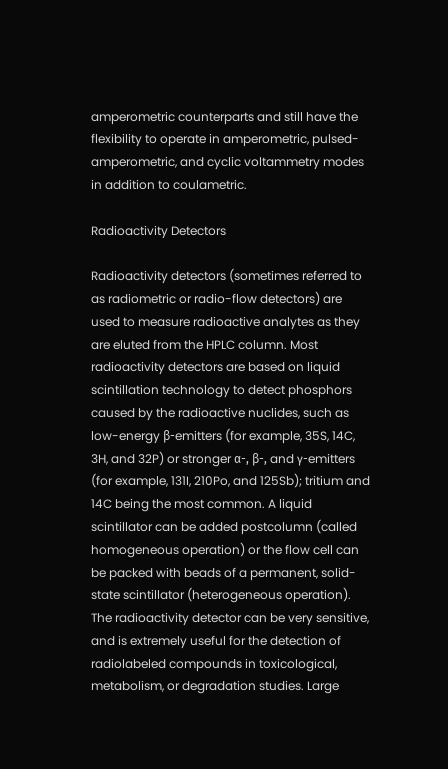amperometric counterparts and still have the flexibility to operate in amperometric, pulsed-amperometric, and cyclic voltammetry modes in addition to coulametric.

Radioactivity Detectors

Radioactivity detectors (sometimes referred to as radiometric or radio-flow detectors) are used to measure radioactive analytes as they are eluted from the HPLC column. Most radioactivity detectors are based on liquid scintillation technology to detect phosphors caused by the radioactive nuclides, such as low-energy β-emitters (for example, 35S, 14C, 3H, and 32P) or stronger α-, β-, and γ-emitters (for example, 131I, 210Po, and 125Sb); tritium and 14C being the most common. A liquid scintillator can be added postcolumn (called homogeneous operation) or the flow cell can be packed with beads of a permanent, solid-state scintillator (heterogeneous operation). The radioactivity detector can be very sensitive, and is extremely useful for the detection of radiolabeled compounds in toxicological, metabolism, or degradation studies. Large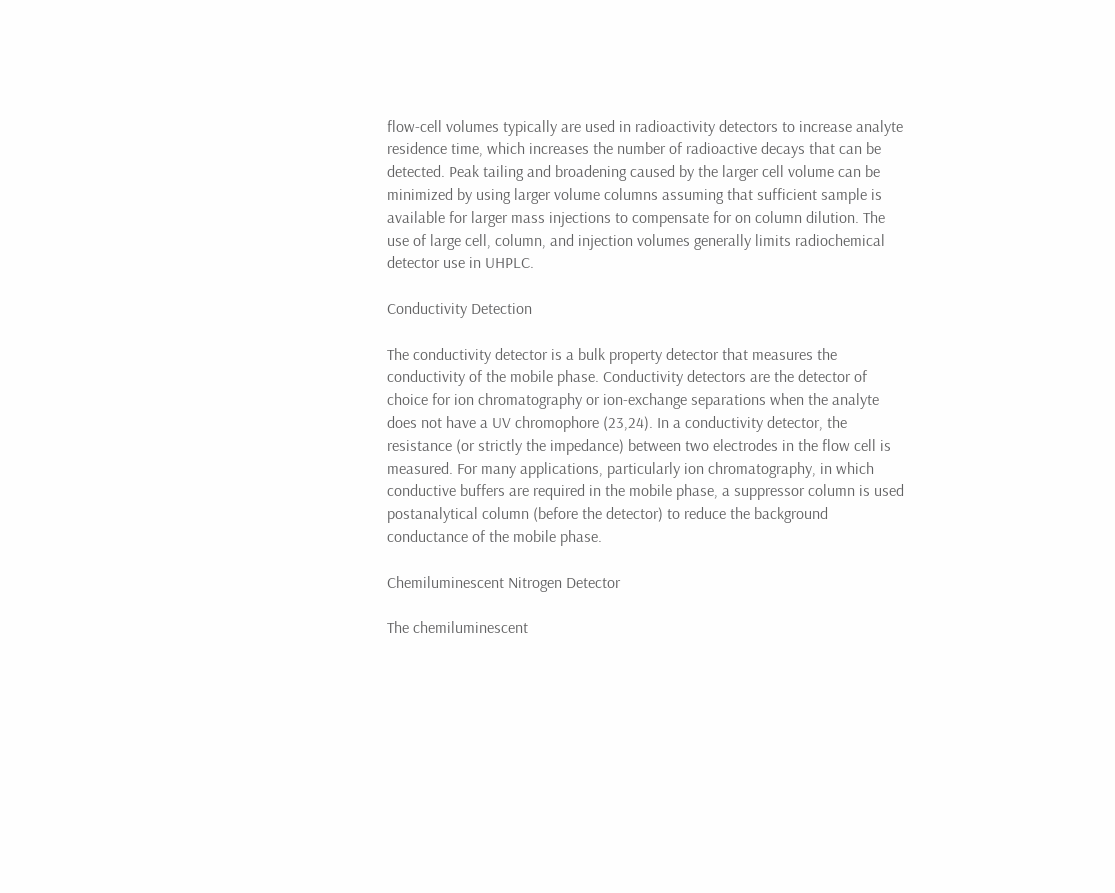flow-cell volumes typically are used in radioactivity detectors to increase analyte residence time, which increases the number of radioactive decays that can be detected. Peak tailing and broadening caused by the larger cell volume can be minimized by using larger volume columns assuming that sufficient sample is available for larger mass injections to compensate for on column dilution. The use of large cell, column, and injection volumes generally limits radiochemical detector use in UHPLC.

Conductivity Detection

The conductivity detector is a bulk property detector that measures the conductivity of the mobile phase. Conductivity detectors are the detector of choice for ion chromatography or ion-exchange separations when the analyte does not have a UV chromophore (23,24). In a conductivity detector, the resistance (or strictly the impedance) between two electrodes in the flow cell is measured. For many applications, particularly ion chromatography, in which conductive buffers are required in the mobile phase, a suppressor column is used postanalytical column (before the detector) to reduce the background conductance of the mobile phase.

Chemiluminescent Nitrogen Detector

The chemiluminescent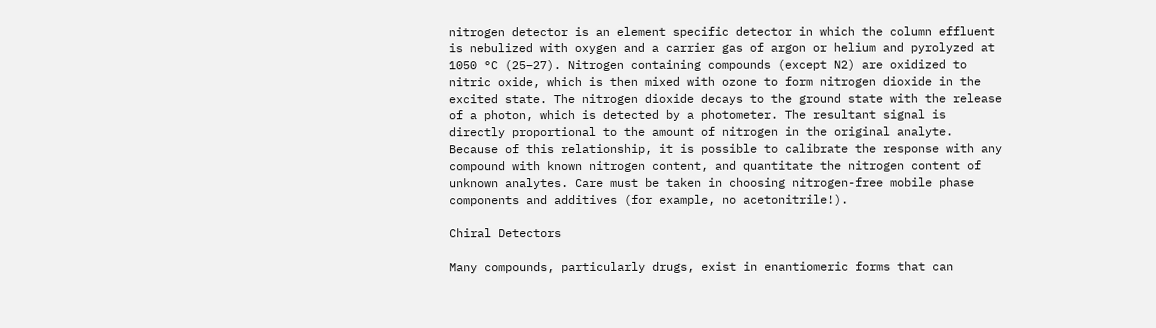nitrogen detector is an element specific detector in which the column effluent is nebulized with oxygen and a carrier gas of argon or helium and pyrolyzed at 1050 °C (25–27). Nitrogen containing compounds (except N2) are oxidized to nitric oxide, which is then mixed with ozone to form nitrogen dioxide in the excited state. The nitrogen dioxide decays to the ground state with the release of a photon, which is detected by a photometer. The resultant signal is directly proportional to the amount of nitrogen in the original analyte. Because of this relationship, it is possible to calibrate the response with any compound with known nitrogen content, and quantitate the nitrogen content of unknown analytes. Care must be taken in choosing nitrogen-free mobile phase components and additives (for example, no acetonitrile!).

Chiral Detectors

Many compounds, particularly drugs, exist in enantiomeric forms that can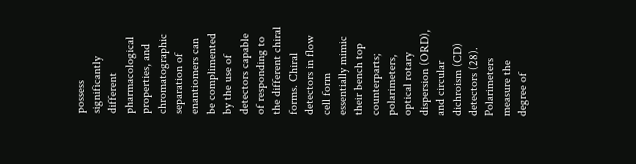possess significantly different pharmacological properties, and chromatographic separation of enantiomers can be complimented by the use of detectors capable of responding to the different chiral forms. Chiral detectors in flow cell form essentially mimic their bench top counterparts; polarimeters, optical rotary dispersion (ORD), and circular dichroism (CD) detectors (28). Polarimeters measure the degree of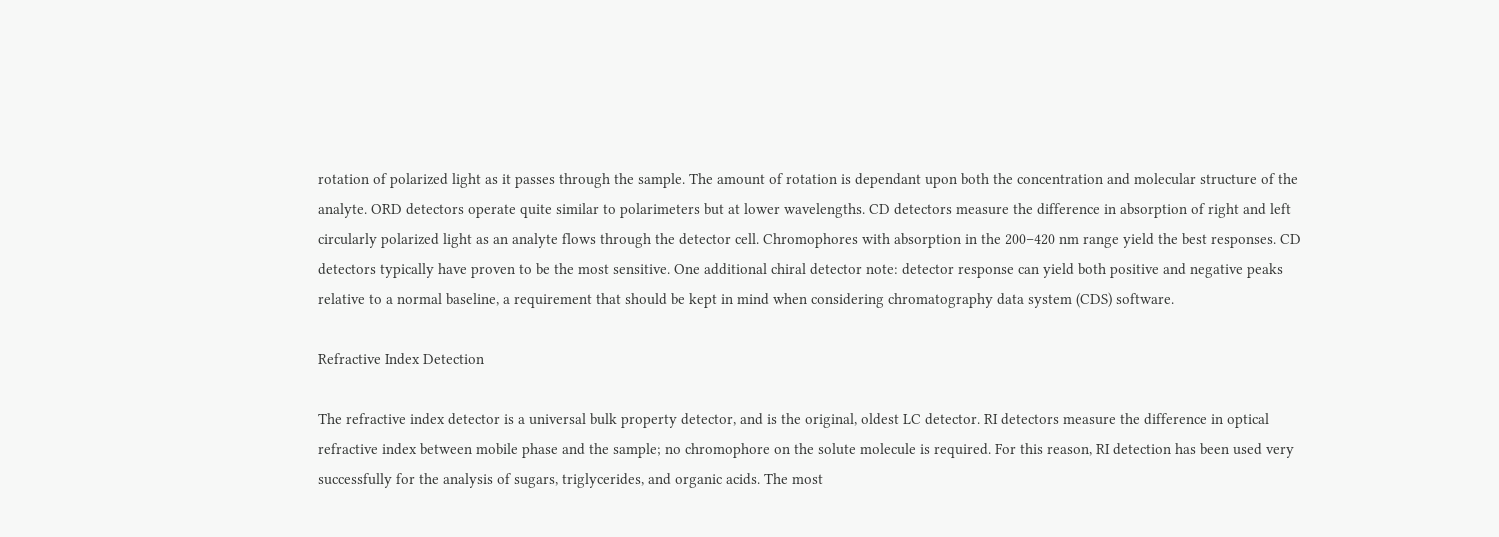rotation of polarized light as it passes through the sample. The amount of rotation is dependant upon both the concentration and molecular structure of the analyte. ORD detectors operate quite similar to polarimeters but at lower wavelengths. CD detectors measure the difference in absorption of right and left circularly polarized light as an analyte flows through the detector cell. Chromophores with absorption in the 200–420 nm range yield the best responses. CD detectors typically have proven to be the most sensitive. One additional chiral detector note: detector response can yield both positive and negative peaks relative to a normal baseline, a requirement that should be kept in mind when considering chromatography data system (CDS) software.

Refractive Index Detection

The refractive index detector is a universal bulk property detector, and is the original, oldest LC detector. RI detectors measure the difference in optical refractive index between mobile phase and the sample; no chromophore on the solute molecule is required. For this reason, RI detection has been used very successfully for the analysis of sugars, triglycerides, and organic acids. The most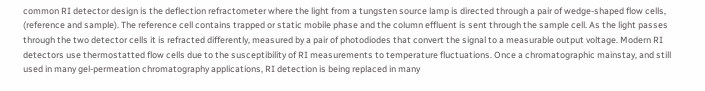common RI detector design is the deflection refractometer where the light from a tungsten source lamp is directed through a pair of wedge-shaped flow cells, (reference and sample). The reference cell contains trapped or static mobile phase and the column effluent is sent through the sample cell. As the light passes through the two detector cells it is refracted differently, measured by a pair of photodiodes that convert the signal to a measurable output voltage. Modern RI detectors use thermostatted flow cells due to the susceptibility of RI measurements to temperature fluctuations. Once a chromatographic mainstay, and still used in many gel-permeation chromatography applications, RI detection is being replaced in many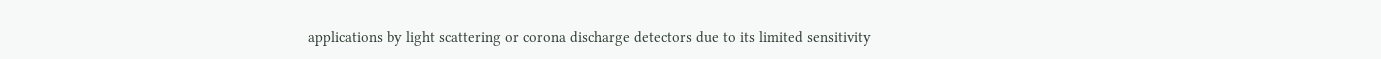applications by light scattering or corona discharge detectors due to its limited sensitivity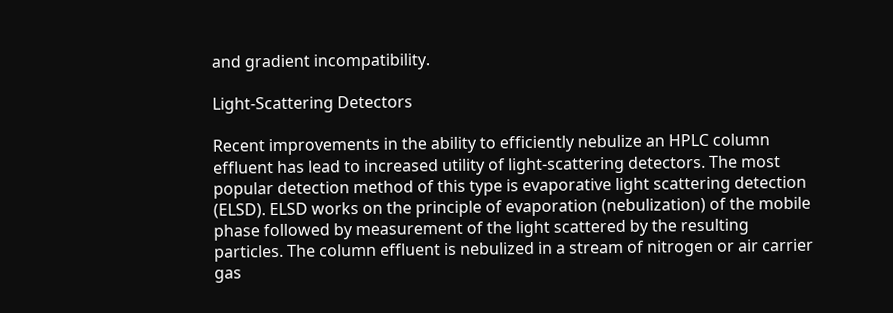and gradient incompatibility.

Light-Scattering Detectors

Recent improvements in the ability to efficiently nebulize an HPLC column effluent has lead to increased utility of light-scattering detectors. The most popular detection method of this type is evaporative light scattering detection (ELSD). ELSD works on the principle of evaporation (nebulization) of the mobile phase followed by measurement of the light scattered by the resulting particles. The column effluent is nebulized in a stream of nitrogen or air carrier gas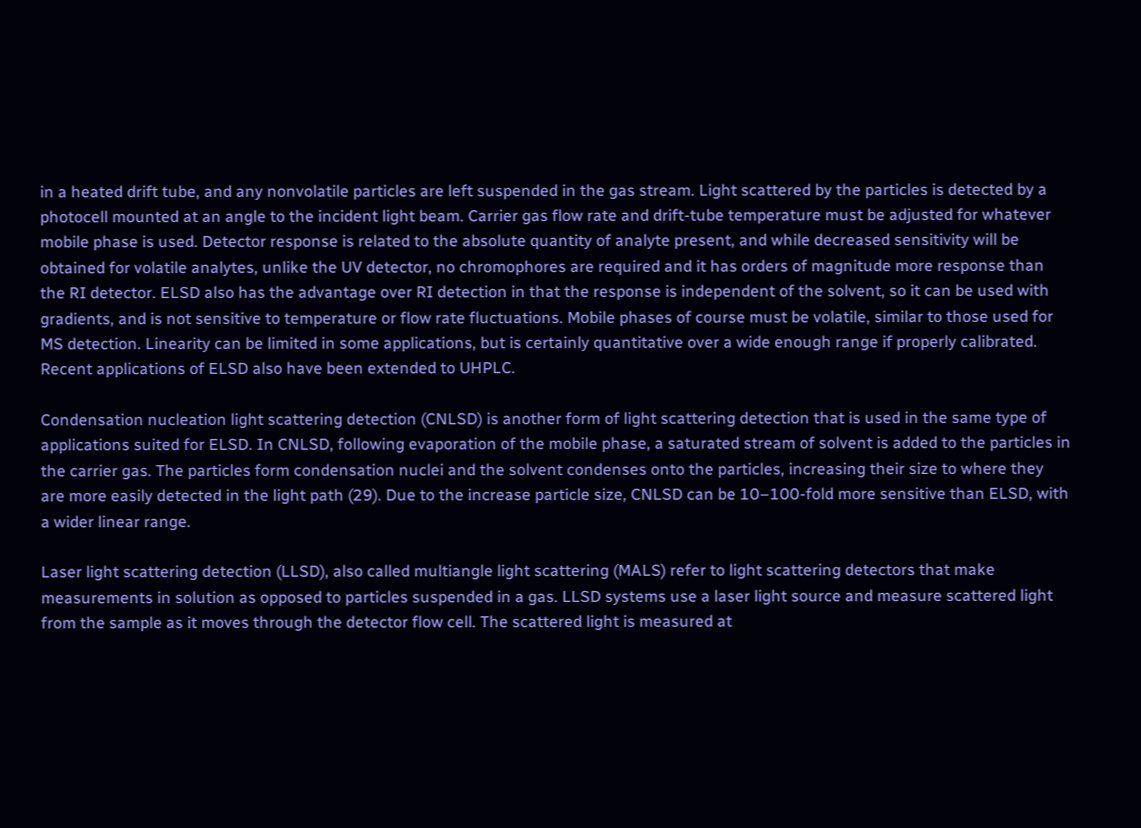in a heated drift tube, and any nonvolatile particles are left suspended in the gas stream. Light scattered by the particles is detected by a photocell mounted at an angle to the incident light beam. Carrier gas flow rate and drift-tube temperature must be adjusted for whatever mobile phase is used. Detector response is related to the absolute quantity of analyte present, and while decreased sensitivity will be obtained for volatile analytes, unlike the UV detector, no chromophores are required and it has orders of magnitude more response than the RI detector. ELSD also has the advantage over RI detection in that the response is independent of the solvent, so it can be used with gradients, and is not sensitive to temperature or flow rate fluctuations. Mobile phases of course must be volatile, similar to those used for MS detection. Linearity can be limited in some applications, but is certainly quantitative over a wide enough range if properly calibrated. Recent applications of ELSD also have been extended to UHPLC.

Condensation nucleation light scattering detection (CNLSD) is another form of light scattering detection that is used in the same type of applications suited for ELSD. In CNLSD, following evaporation of the mobile phase, a saturated stream of solvent is added to the particles in the carrier gas. The particles form condensation nuclei and the solvent condenses onto the particles, increasing their size to where they are more easily detected in the light path (29). Due to the increase particle size, CNLSD can be 10–100-fold more sensitive than ELSD, with a wider linear range.

Laser light scattering detection (LLSD), also called multiangle light scattering (MALS) refer to light scattering detectors that make measurements in solution as opposed to particles suspended in a gas. LLSD systems use a laser light source and measure scattered light from the sample as it moves through the detector flow cell. The scattered light is measured at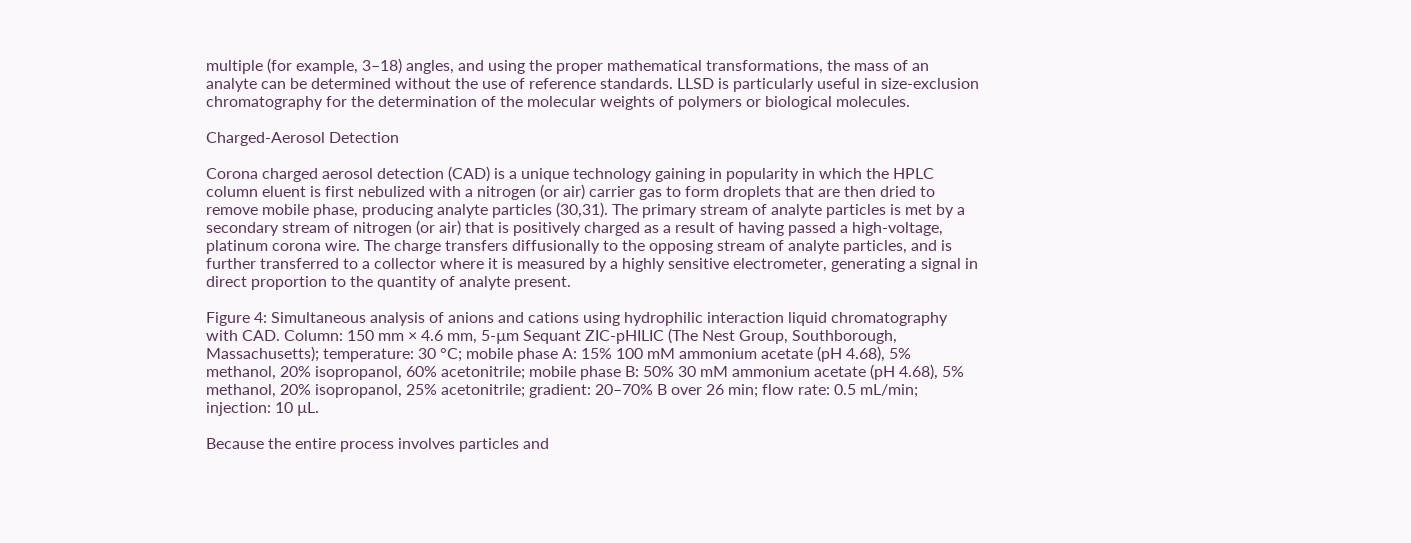multiple (for example, 3–18) angles, and using the proper mathematical transformations, the mass of an analyte can be determined without the use of reference standards. LLSD is particularly useful in size-exclusion chromatography for the determination of the molecular weights of polymers or biological molecules.

Charged-Aerosol Detection

Corona charged aerosol detection (CAD) is a unique technology gaining in popularity in which the HPLC column eluent is first nebulized with a nitrogen (or air) carrier gas to form droplets that are then dried to remove mobile phase, producing analyte particles (30,31). The primary stream of analyte particles is met by a secondary stream of nitrogen (or air) that is positively charged as a result of having passed a high-voltage, platinum corona wire. The charge transfers diffusionally to the opposing stream of analyte particles, and is further transferred to a collector where it is measured by a highly sensitive electrometer, generating a signal in direct proportion to the quantity of analyte present.

Figure 4: Simultaneous analysis of anions and cations using hydrophilic interaction liquid chromatography with CAD. Column: 150 mm × 4.6 mm, 5-µm Sequant ZIC-pHILIC (The Nest Group, Southborough, Massachusetts); temperature: 30 °C; mobile phase A: 15% 100 mM ammonium acetate (pH 4.68), 5% methanol, 20% isopropanol, 60% acetonitrile; mobile phase B: 50% 30 mM ammonium acetate (pH 4.68), 5% methanol, 20% isopropanol, 25% acetonitrile; gradient: 20–70% B over 26 min; flow rate: 0.5 mL/min; injection: 10 µL.

Because the entire process involves particles and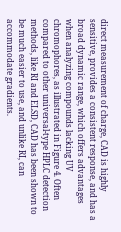direct measurement of charge, CAD is highly sensitive, provides a consistent response, and has a broad dynamic range, which offers advantages when analyzing compounds lacking UV chromophores, as illustrated in Figure 4. Often compared to other universal-type HPLC detection methods, like RI and ELSD, CAD has been shown to be much easier to use, and unlike RI, can accommodate gradients.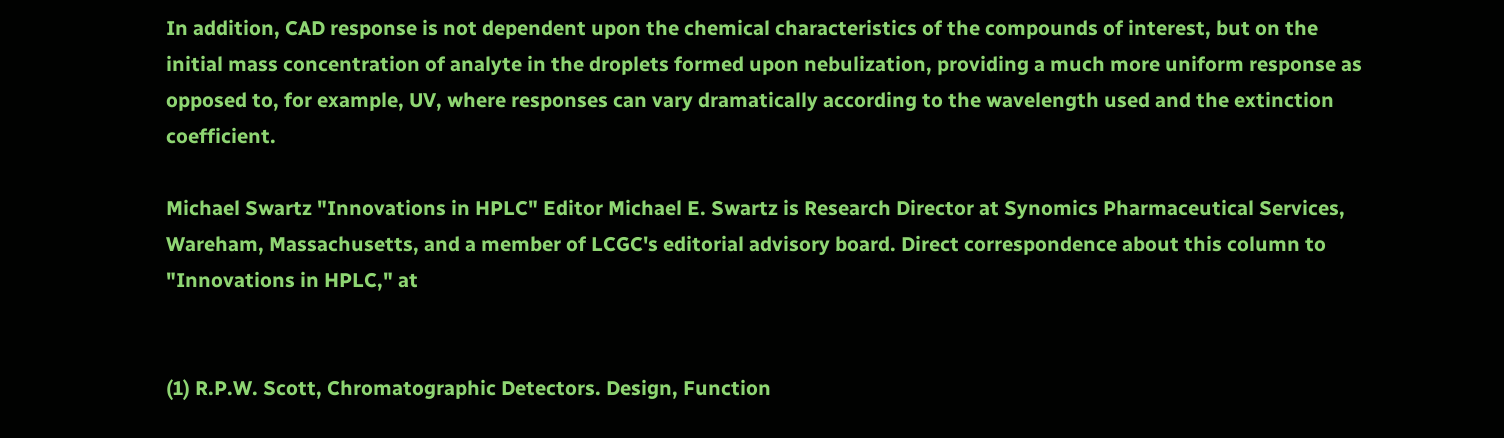In addition, CAD response is not dependent upon the chemical characteristics of the compounds of interest, but on the initial mass concentration of analyte in the droplets formed upon nebulization, providing a much more uniform response as opposed to, for example, UV, where responses can vary dramatically according to the wavelength used and the extinction coefficient.

Michael Swartz "Innovations in HPLC" Editor Michael E. Swartz is Research Director at Synomics Pharmaceutical Services, Wareham, Massachusetts, and a member of LCGC's editorial advisory board. Direct correspondence about this column to "Innovations in HPLC," at


(1) R.P.W. Scott, Chromatographic Detectors. Design, Function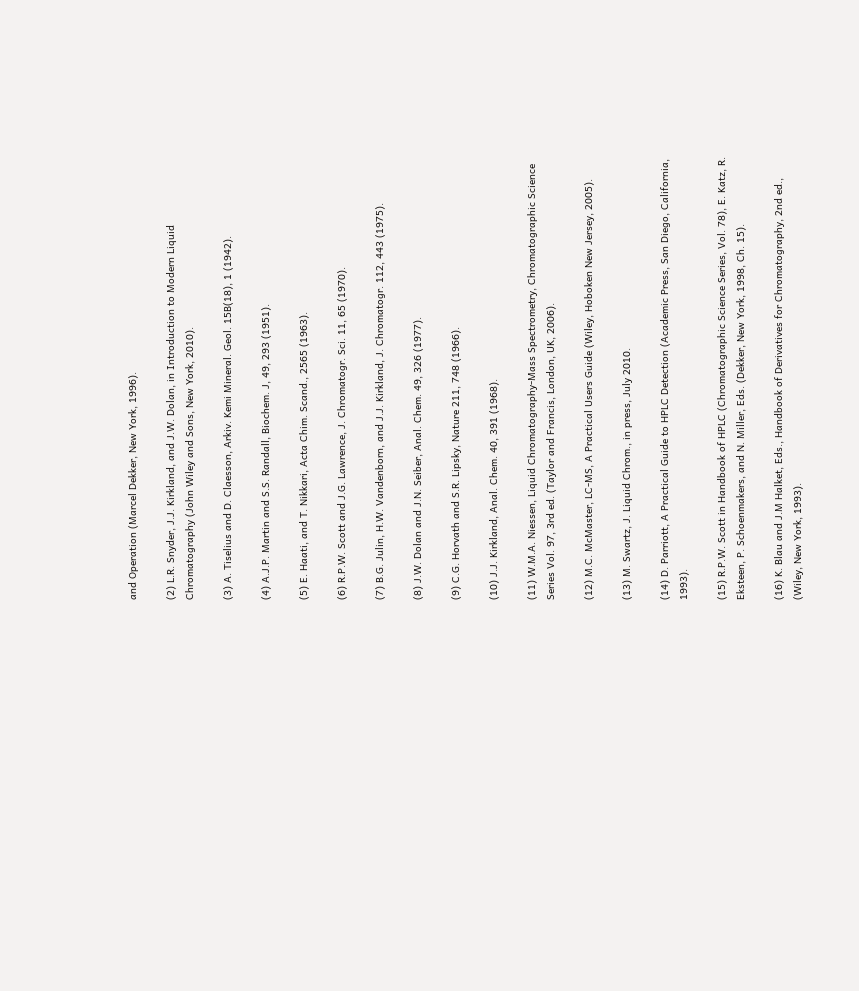and Operation (Marcel Dekker, New York, 1996).

(2) L.R. Snyder, J.J. Kirkland, and J.W. Dolan, in Introduction to Modern Liquid Chromatography (John Wiley and Sons, New York, 2010).

(3) A. Tiselius and D. Claesson, Arkiv. Kemi Mineral. Geol. 15B(18), 1 (1942).

(4) A.J.P. Martin and S.S. Randall, Biochem. J, 49, 293 (1951).

(5) E. Haati, and T. Nikkari, Acta Chim. Scand., 2565 (1963).

(6) R.P.W. Scott and J.G. Lawrence, J. Chromatogr. Sci. 11, 65 (1970).

(7) B.G. Julin, H.W. Vandenborn, and J.J. Kirkland, J. Chromatogr. 112, 443 (1975).

(8) J.W. Dolan and J.N. Seiber, Anal. Chem. 49, 326 (1977).

(9) C.G. Horvath and S.R. Lipsky, Nature 211, 748 (1966).

(10) J.J. Kirkland, Anal. Chem. 40, 391 (1968).

(11) W.M.A. Niessen, Liquid Chromatography-Mass Spectrometry, Chromatographic Science Series Vol. 97, 3rd ed. (Taylor and Francis, London, UK, 2006).

(12) M.C. McMaster, LC-MS, A Practical Users Guide (Wiley, Hoboken New Jersey, 2005).

(13) M. Swartz, J. Liquid Chrom., in press, July 2010.

(14) D. Parriott, A Practical Guide to HPLC Detection (Academic Press, San Diego, California, 1993).

(15) R.P.W. Scott in Handbook of HPLC (Chromatographic Science Series, Vol. 78), E. Katz, R. Eksteen, P. Schoenmakers, and N. Miller, Eds. (Dekker, New York, 1998, Ch. 15).

(16) K. Blau and J.M Halket, Eds., Handbook of Derivatives for Chromatography, 2nd ed., (Wiley, New York, 1993).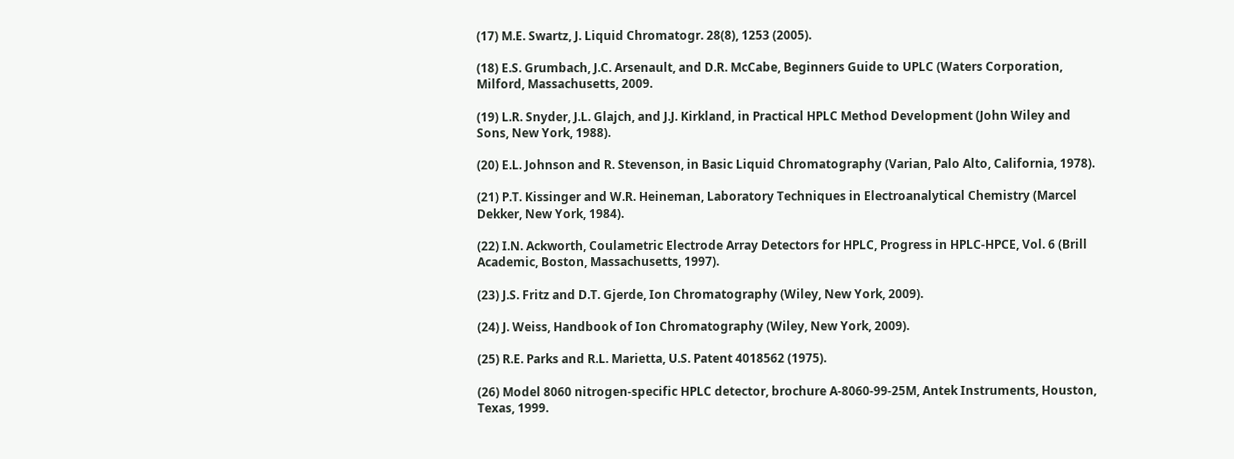(17) M.E. Swartz, J. Liquid Chromatogr. 28(8), 1253 (2005).

(18) E.S. Grumbach, J.C. Arsenault, and D.R. McCabe, Beginners Guide to UPLC (Waters Corporation, Milford, Massachusetts, 2009.

(19) L.R. Snyder, J.L. Glajch, and J.J. Kirkland, in Practical HPLC Method Development (John Wiley and Sons, New York, 1988).

(20) E.L. Johnson and R. Stevenson, in Basic Liquid Chromatography (Varian, Palo Alto, California, 1978).

(21) P.T. Kissinger and W.R. Heineman, Laboratory Techniques in Electroanalytical Chemistry (Marcel Dekker, New York, 1984).

(22) I.N. Ackworth, Coulametric Electrode Array Detectors for HPLC, Progress in HPLC-HPCE, Vol. 6 (Brill Academic, Boston, Massachusetts, 1997).

(23) J.S. Fritz and D.T. Gjerde, Ion Chromatography (Wiley, New York, 2009).

(24) J. Weiss, Handbook of Ion Chromatography (Wiley, New York, 2009).

(25) R.E. Parks and R.L. Marietta, U.S. Patent 4018562 (1975).

(26) Model 8060 nitrogen-specific HPLC detector, brochure A-8060-99-25M, Antek Instruments, Houston, Texas, 1999.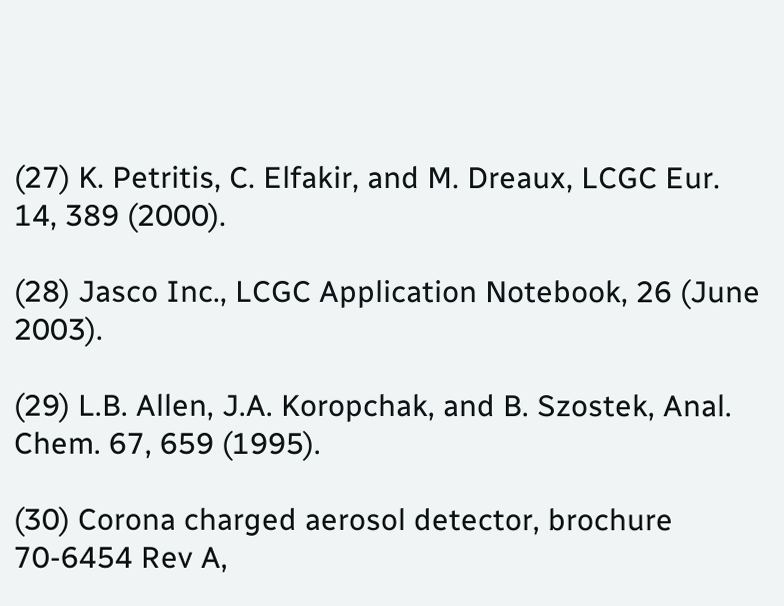(27) K. Petritis, C. Elfakir, and M. Dreaux, LCGC Eur. 14, 389 (2000).

(28) Jasco Inc., LCGC Application Notebook, 26 (June 2003).

(29) L.B. Allen, J.A. Koropchak, and B. Szostek, Anal. Chem. 67, 659 (1995).

(30) Corona charged aerosol detector, brochure 70-6454 Rev A,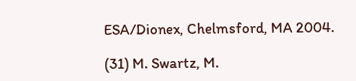ESA/Dionex, Chelmsford, MA 2004.

(31) M. Swartz, M.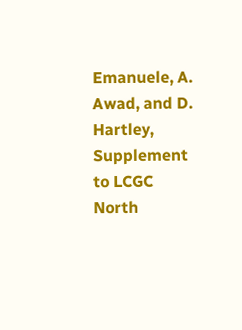Emanuele, A. Awad, and D. Hartley, Supplement to LCGC North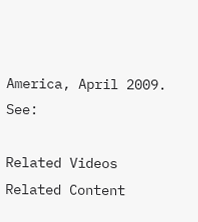America, April 2009. See:

Related Videos
Related Content